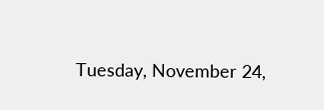Tuesday, November 24,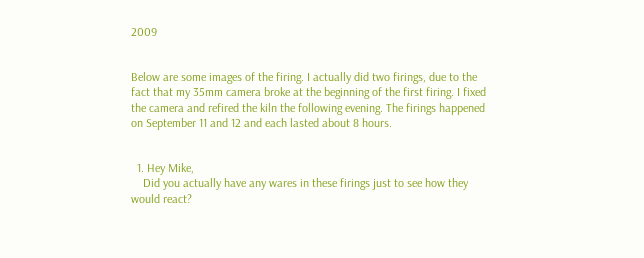2009


Below are some images of the firing. I actually did two firings, due to the fact that my 35mm camera broke at the beginning of the first firing. I fixed the camera and refired the kiln the following evening. The firings happened on September 11 and 12 and each lasted about 8 hours.


  1. Hey Mike,
    Did you actually have any wares in these firings just to see how they would react?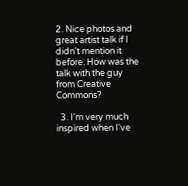2. Nice photos and great artist talk if I didn't mention it before. How was the talk with the guy from Creative Commons?

  3. I'm very much inspired when I've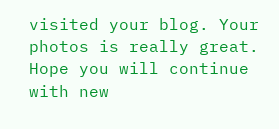visited your blog. Your photos is really great. Hope you will continue with new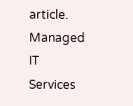article. Managed IT Services